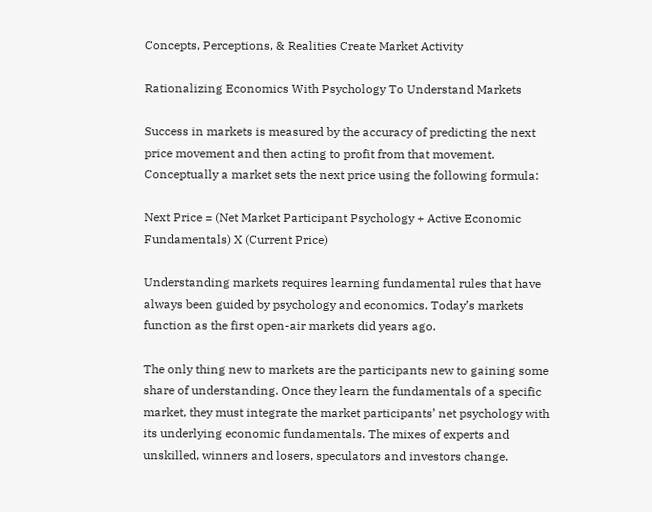Concepts, Perceptions, & Realities Create Market Activity

Rationalizing Economics With Psychology To Understand Markets

Success in markets is measured by the accuracy of predicting the next price movement and then acting to profit from that movement. Conceptually a market sets the next price using the following formula:

Next Price = (Net Market Participant Psychology + Active Economic Fundamentals) X (Current Price)

Understanding markets requires learning fundamental rules that have always been guided by psychology and economics. Today’s markets function as the first open-air markets did years ago.

The only thing new to markets are the participants new to gaining some share of understanding. Once they learn the fundamentals of a specific market, they must integrate the market participants’ net psychology with its underlying economic fundamentals. The mixes of experts and unskilled, winners and losers, speculators and investors change.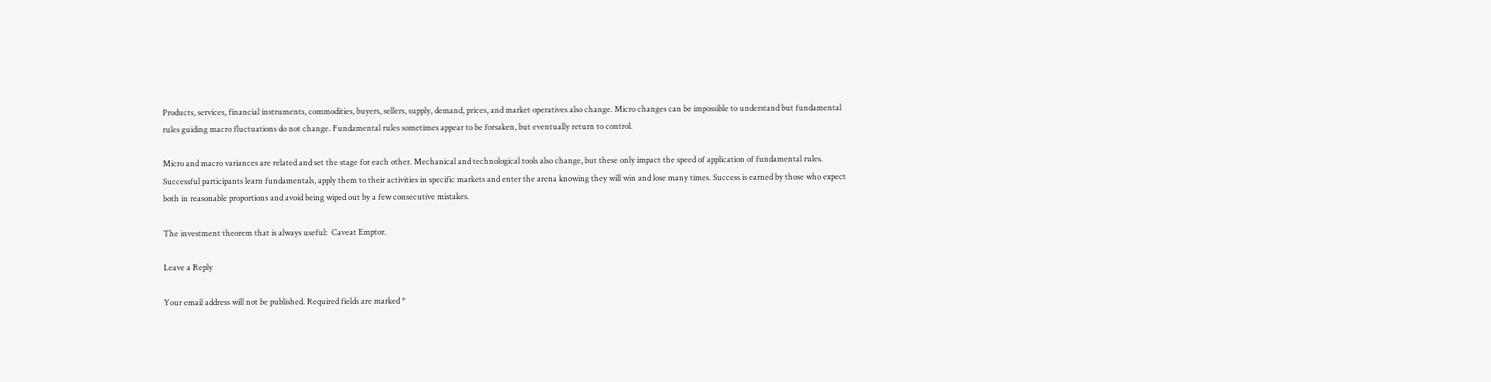Products, services, financial instruments, commodities, buyers, sellers, supply, demand, prices, and market operatives also change. Micro changes can be impossible to understand but fundamental rules guiding macro fluctuations do not change. Fundamental rules sometimes appear to be forsaken, but eventually return to control.

Micro and macro variances are related and set the stage for each other. Mechanical and technological tools also change, but these only impact the speed of application of fundamental rules. Successful participants learn fundamentals, apply them to their activities in specific markets and enter the arena knowing they will win and lose many times. Success is earned by those who expect both in reasonable proportions and avoid being wiped out by a few consecutive mistakes.

The investment theorem that is always useful:  Caveat Emptor.

Leave a Reply

Your email address will not be published. Required fields are marked *